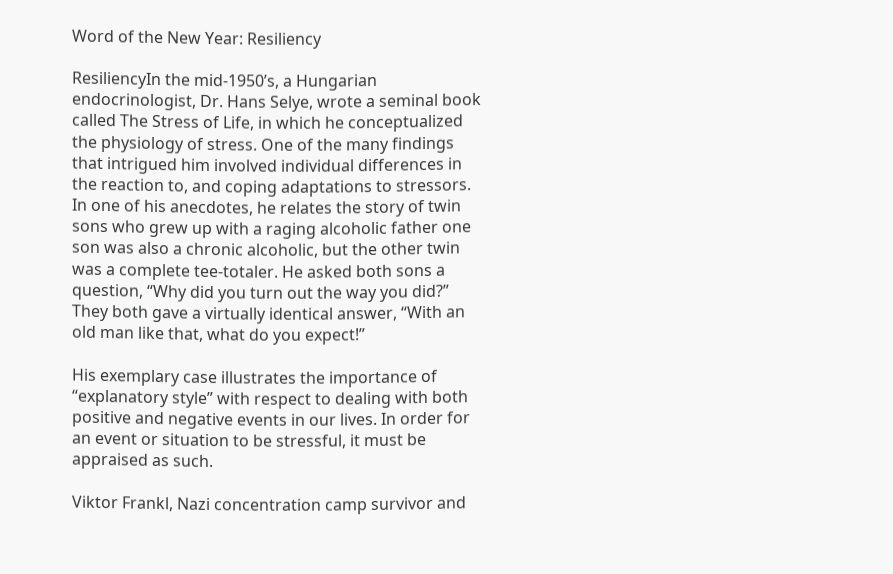Word of the New Year: Resiliency

ResiliencyIn the mid-1950’s, a Hungarian endocrinologist, Dr. Hans Selye, wrote a seminal book called The Stress of Life, in which he conceptualized the physiology of stress. One of the many findings that intrigued him involved individual differences in the reaction to, and coping adaptations to stressors. In one of his anecdotes, he relates the story of twin sons who grew up with a raging alcoholic father one son was also a chronic alcoholic, but the other twin was a complete tee-totaler. He asked both sons a question, “Why did you turn out the way you did?” They both gave a virtually identical answer, “With an old man like that, what do you expect!”

His exemplary case illustrates the importance of “explanatory style” with respect to dealing with both positive and negative events in our lives. In order for an event or situation to be stressful, it must be appraised as such.

Viktor Frankl, Nazi concentration camp survivor and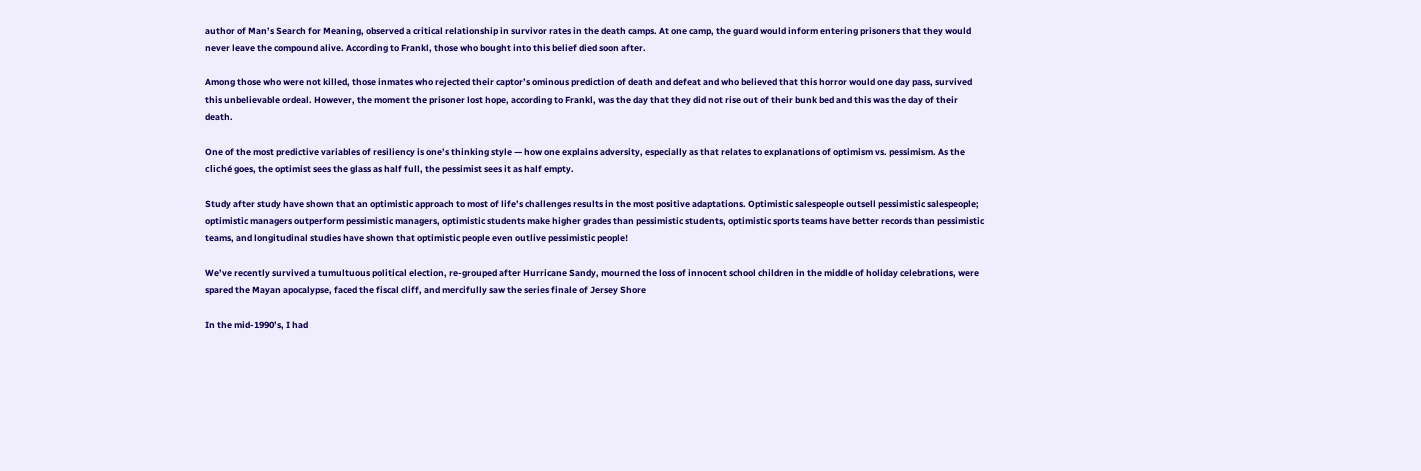author of Man’s Search for Meaning, observed a critical relationship in survivor rates in the death camps. At one camp, the guard would inform entering prisoners that they would never leave the compound alive. According to Frankl, those who bought into this belief died soon after.

Among those who were not killed, those inmates who rejected their captor’s ominous prediction of death and defeat and who believed that this horror would one day pass, survived this unbelievable ordeal. However, the moment the prisoner lost hope, according to Frankl, was the day that they did not rise out of their bunk bed and this was the day of their death.

One of the most predictive variables of resiliency is one’s thinking style — how one explains adversity, especially as that relates to explanations of optimism vs. pessimism. As the cliché goes, the optimist sees the glass as half full, the pessimist sees it as half empty.

Study after study have shown that an optimistic approach to most of life’s challenges results in the most positive adaptations. Optimistic salespeople outsell pessimistic salespeople; optimistic managers outperform pessimistic managers, optimistic students make higher grades than pessimistic students, optimistic sports teams have better records than pessimistic teams, and longitudinal studies have shown that optimistic people even outlive pessimistic people!

We’ve recently survived a tumultuous political election, re-grouped after Hurricane Sandy, mourned the loss of innocent school children in the middle of holiday celebrations, were spared the Mayan apocalypse, faced the fiscal cliff, and mercifully saw the series finale of Jersey Shore

In the mid-1990’s, I had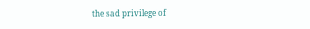the sad privilege of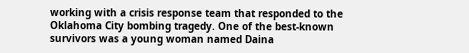working with a crisis response team that responded to the Oklahoma City bombing tragedy. One of the best-known survivors was a young woman named Daina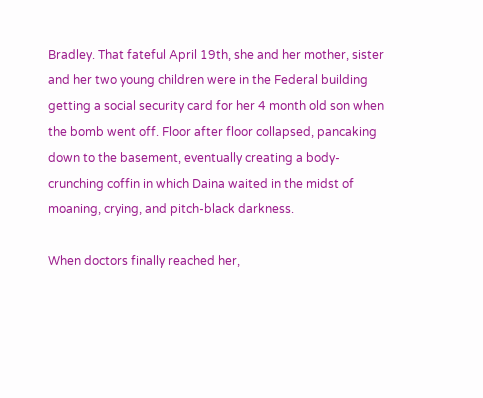Bradley. That fateful April 19th, she and her mother, sister and her two young children were in the Federal building getting a social security card for her 4 month old son when the bomb went off. Floor after floor collapsed, pancaking down to the basement, eventually creating a body-crunching coffin in which Daina waited in the midst of moaning, crying, and pitch-black darkness.

When doctors finally reached her,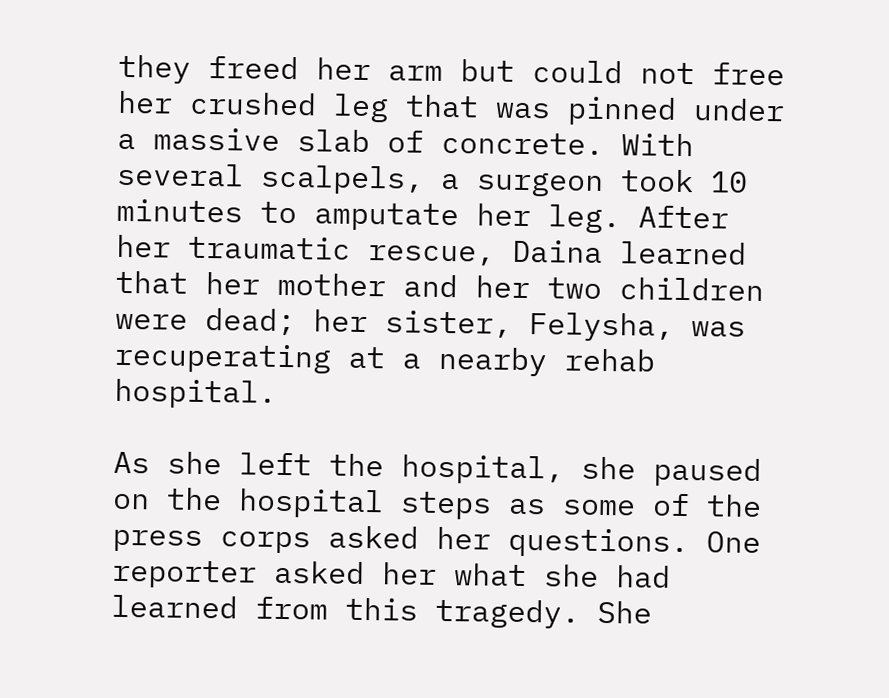they freed her arm but could not free her crushed leg that was pinned under a massive slab of concrete. With several scalpels, a surgeon took 10 minutes to amputate her leg. After her traumatic rescue, Daina learned that her mother and her two children were dead; her sister, Felysha, was recuperating at a nearby rehab hospital.

As she left the hospital, she paused on the hospital steps as some of the press corps asked her questions. One reporter asked her what she had learned from this tragedy. She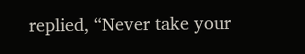replied, “Never take your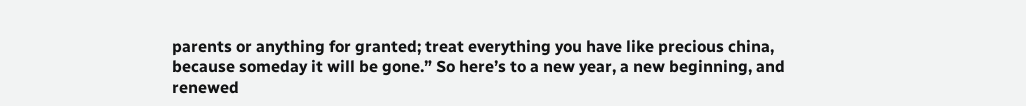parents or anything for granted; treat everything you have like precious china, because someday it will be gone.” So here’s to a new year, a new beginning, and renewed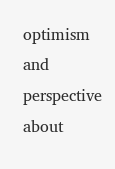optimism and perspective about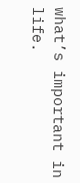what’s important in life.